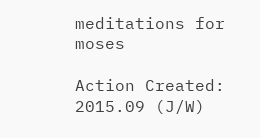meditations for moses

Action Created: 2015.09 (J/W)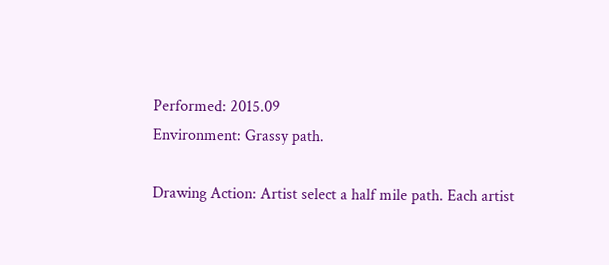Performed: 2015.09
Environment: Grassy path.

Drawing Action: Artist select a half mile path. Each artist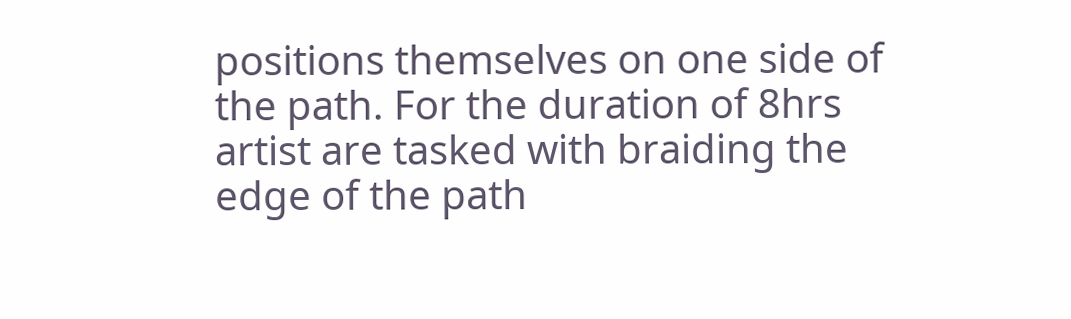positions themselves on one side of the path. For the duration of 8hrs artist are tasked with braiding the edge of the path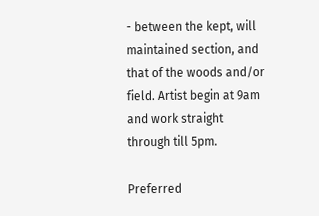- between the kept, will maintained section, and that of the woods and/or field. Artist begin at 9am and work straight through till 5pm.

Preferred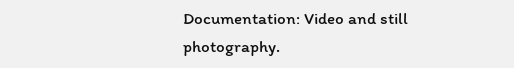Documentation: Video and still photography.